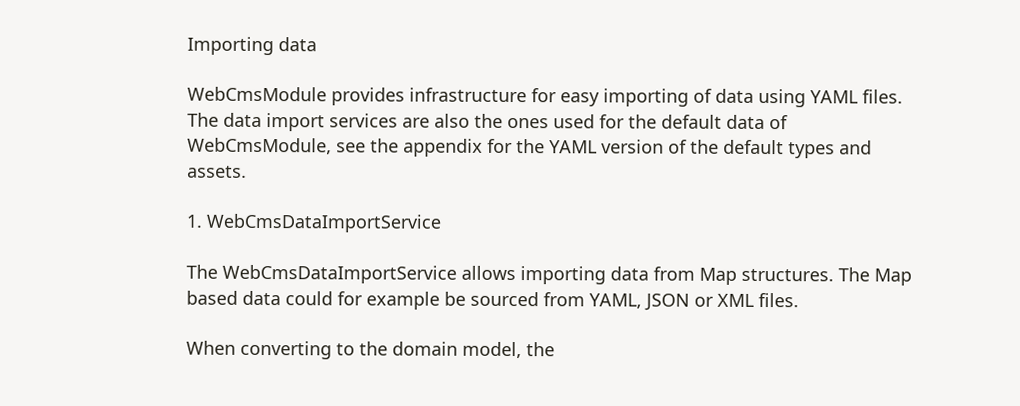Importing data

WebCmsModule provides infrastructure for easy importing of data using YAML files. The data import services are also the ones used for the default data of WebCmsModule, see the appendix for the YAML version of the default types and assets.

1. WebCmsDataImportService

The WebCmsDataImportService allows importing data from Map structures. The Map based data could for example be sourced from YAML, JSON or XML files.

When converting to the domain model, the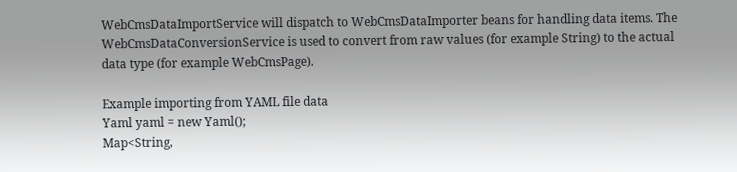WebCmsDataImportService will dispatch to WebCmsDataImporter beans for handling data items. The WebCmsDataConversionService is used to convert from raw values (for example String) to the actual data type (for example WebCmsPage).

Example importing from YAML file data
Yaml yaml = new Yaml();
Map<String,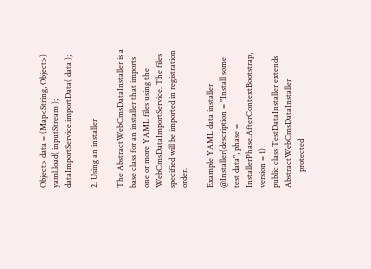Object> data = (Map<String, Object>) yaml.load( inputStream );
dataImportService.importData( data );

2. Using an installer

The AbstractWebCmsDataInstaller is a base class for an installer that imports one or more YAML files using the WebCmsDataImportService. The files specified will be imported in registration order.

Example YAML data installer
@Installer(description = "Install some test data", phase = InstallerPhase.AfterContextBootstrap, version = 1)
public class TestDataInstaller extends AbstractWebCmsDataInstaller
        protected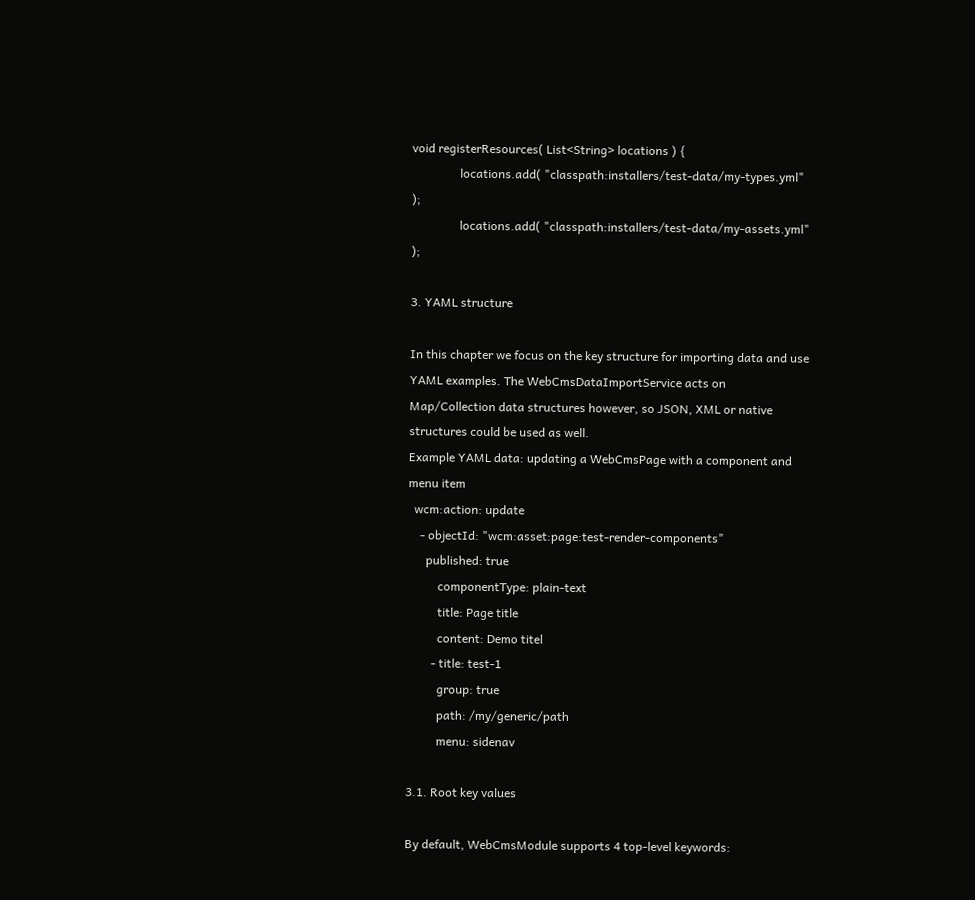void registerResources( List<String> locations ) {
                locations.add( "classpath:installers/test-data/my-types.yml" );
                locations.add( "classpath:installers/test-data/my-assets.yml" );

3. YAML structure

In this chapter we focus on the key structure for importing data and use YAML examples. The WebCmsDataImportService acts on Map/Collection data structures however, so JSON, XML or native structures could be used as well.
Example YAML data: updating a WebCmsPage with a component and menu item
  wcm:action: update
    - objectId: "wcm:asset:page:test-render-components"
      published: true
          componentType: plain-text
          title: Page title
          content: Demo titel
        - title: test-1
          group: true
          path: /my/generic/path
          menu: sidenav

3.1. Root key values

By default, WebCmsModule supports 4 top-level keywords: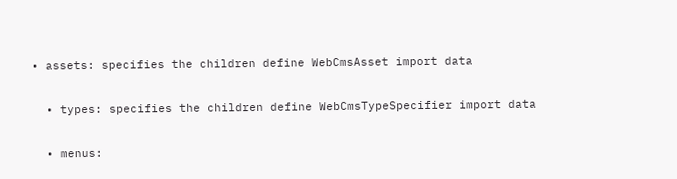• assets: specifies the children define WebCmsAsset import data

  • types: specifies the children define WebCmsTypeSpecifier import data

  • menus: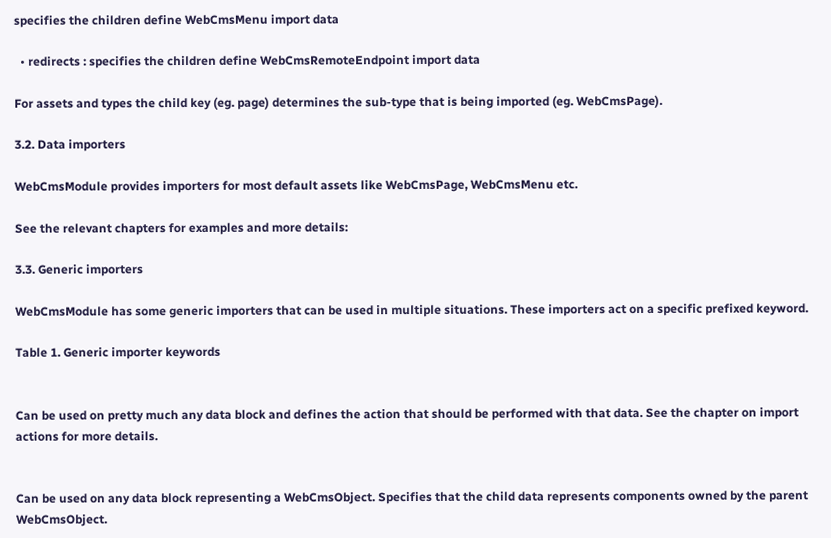specifies the children define WebCmsMenu import data

  • redirects : specifies the children define WebCmsRemoteEndpoint import data

For assets and types the child key (eg. page) determines the sub-type that is being imported (eg. WebCmsPage).

3.2. Data importers

WebCmsModule provides importers for most default assets like WebCmsPage, WebCmsMenu etc.

See the relevant chapters for examples and more details:

3.3. Generic importers

WebCmsModule has some generic importers that can be used in multiple situations. These importers act on a specific prefixed keyword.

Table 1. Generic importer keywords


Can be used on pretty much any data block and defines the action that should be performed with that data. See the chapter on import actions for more details.


Can be used on any data block representing a WebCmsObject. Specifies that the child data represents components owned by the parent WebCmsObject.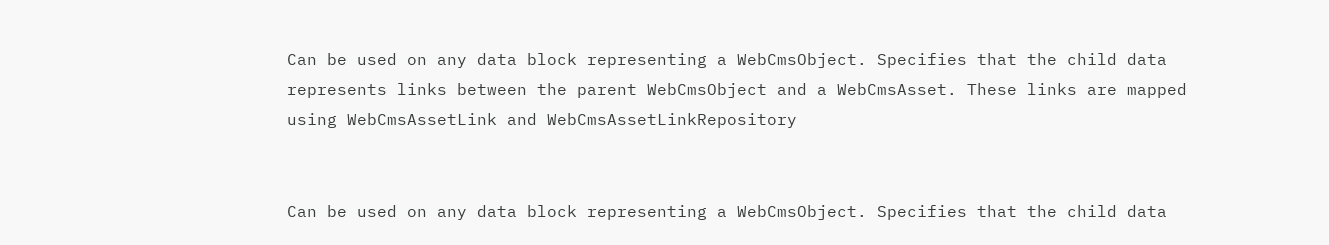Can be used on any data block representing a WebCmsObject. Specifies that the child data represents links between the parent WebCmsObject and a WebCmsAsset. These links are mapped using WebCmsAssetLink and WebCmsAssetLinkRepository


Can be used on any data block representing a WebCmsObject. Specifies that the child data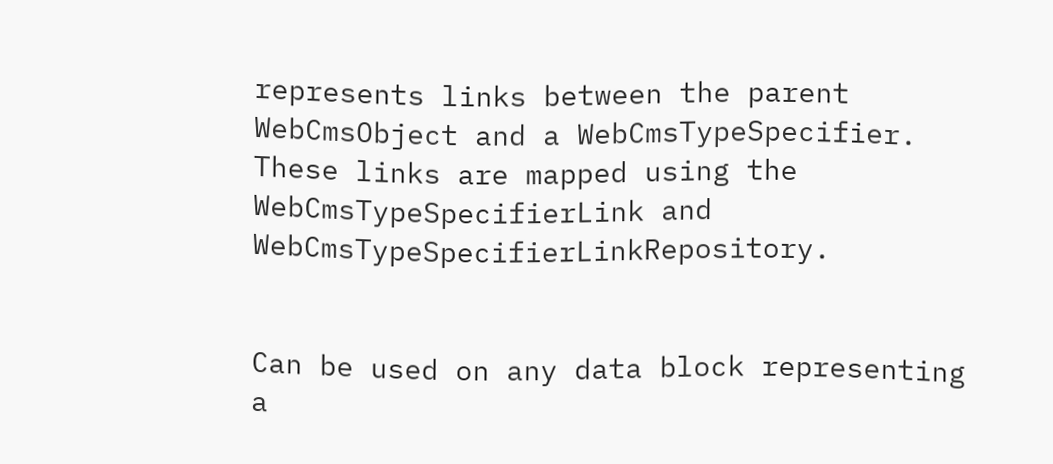represents links between the parent WebCmsObject and a WebCmsTypeSpecifier. These links are mapped using the WebCmsTypeSpecifierLink and WebCmsTypeSpecifierLinkRepository.


Can be used on any data block representing a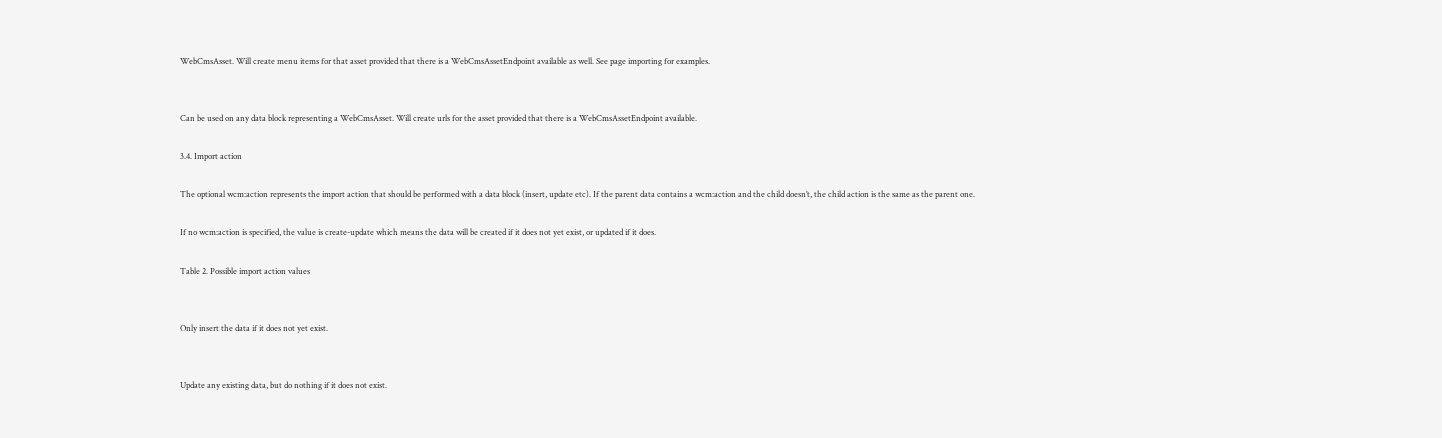WebCmsAsset. Will create menu items for that asset provided that there is a WebCmsAssetEndpoint available as well. See page importing for examples.


Can be used on any data block representing a WebCmsAsset. Will create urls for the asset provided that there is a WebCmsAssetEndpoint available.

3.4. Import action

The optional wcm:action represents the import action that should be performed with a data block (insert, update etc). If the parent data contains a wcm:action and the child doesn’t, the child action is the same as the parent one.

If no wcm:action is specified, the value is create-update which means the data will be created if it does not yet exist, or updated if it does.

Table 2. Possible import action values


Only insert the data if it does not yet exist.


Update any existing data, but do nothing if it does not exist.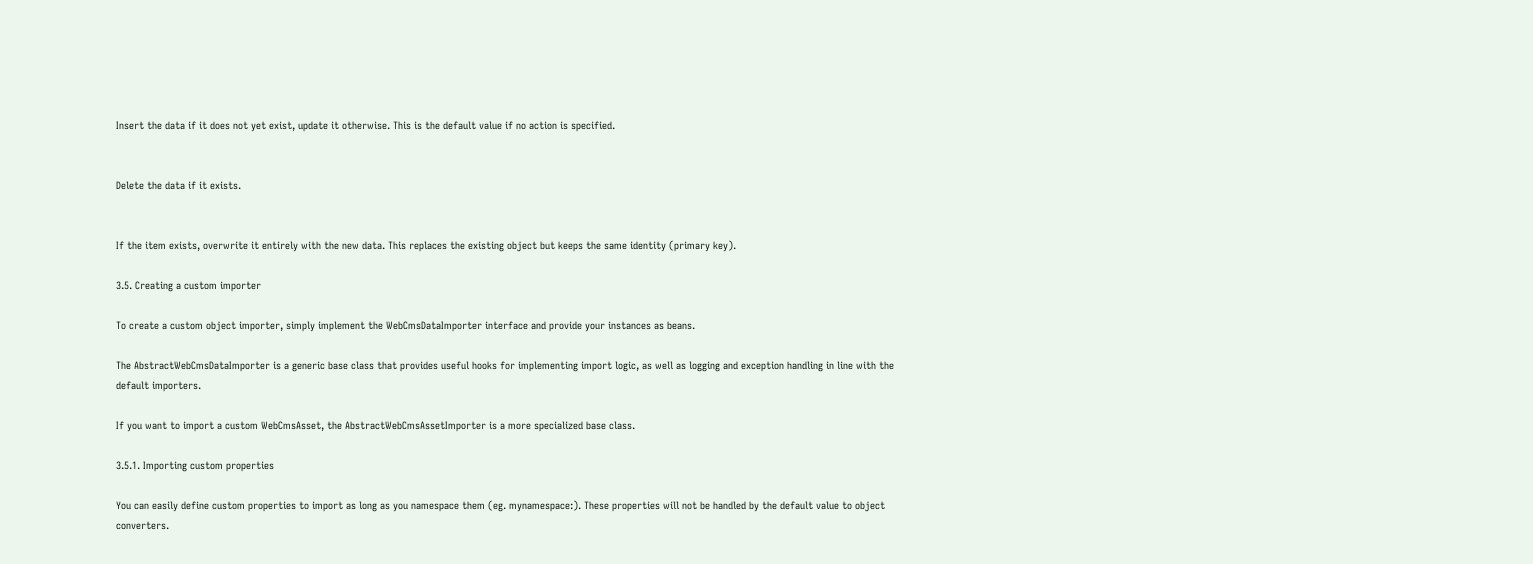Insert the data if it does not yet exist, update it otherwise. This is the default value if no action is specified.


Delete the data if it exists.


If the item exists, overwrite it entirely with the new data. This replaces the existing object but keeps the same identity (primary key).

3.5. Creating a custom importer

To create a custom object importer, simply implement the WebCmsDataImporter interface and provide your instances as beans.

The AbstractWebCmsDataImporter is a generic base class that provides useful hooks for implementing import logic, as well as logging and exception handling in line with the default importers.

If you want to import a custom WebCmsAsset, the AbstractWebCmsAssetImporter is a more specialized base class.

3.5.1. Importing custom properties

You can easily define custom properties to import as long as you namespace them (eg. mynamespace:). These properties will not be handled by the default value to object converters.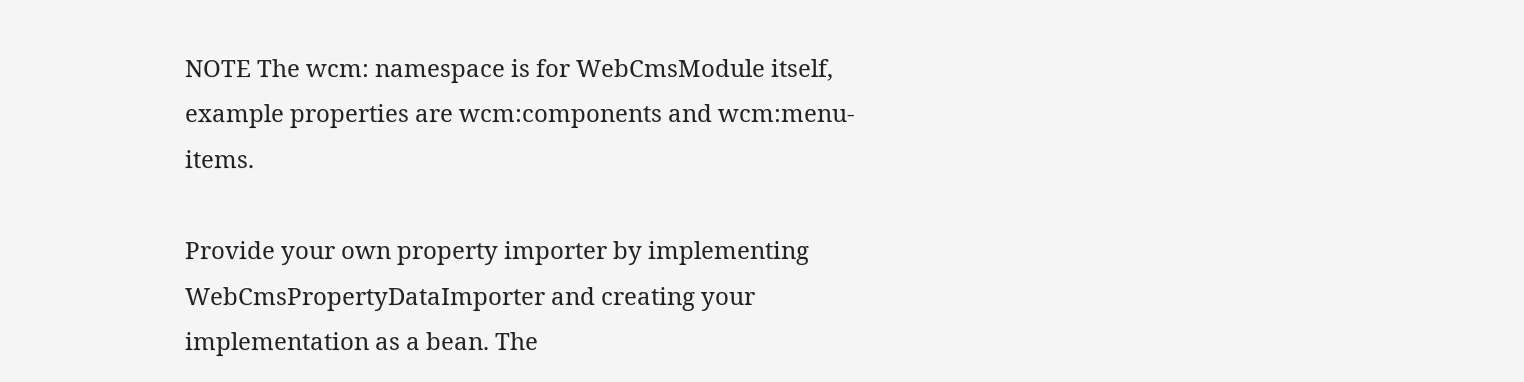NOTE The wcm: namespace is for WebCmsModule itself, example properties are wcm:components and wcm:menu-items.

Provide your own property importer by implementing WebCmsPropertyDataImporter and creating your implementation as a bean. The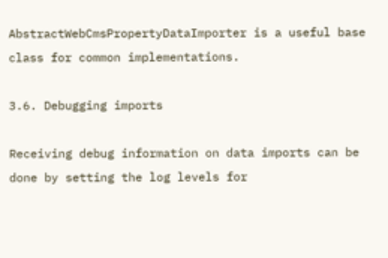AbstractWebCmsPropertyDataImporter is a useful base class for common implementations.

3.6. Debugging imports

Receiving debug information on data imports can be done by setting the log levels for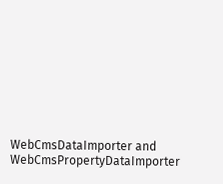WebCmsDataImporter and WebCmsPropertyDataImporter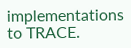implementations to TRACE.